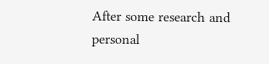After some research and personal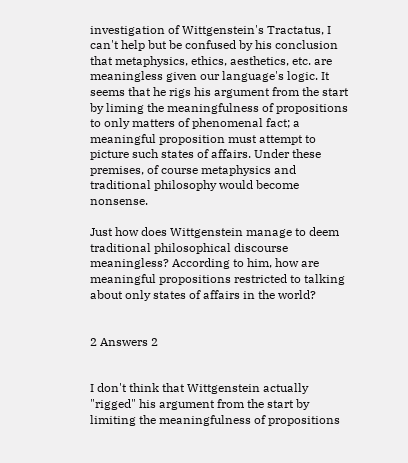investigation of Wittgenstein's Tractatus, I can't help but be confused by his conclusion that metaphysics, ethics, aesthetics, etc. are meaningless given our language's logic. It seems that he rigs his argument from the start by liming the meaningfulness of propositions to only matters of phenomenal fact; a meaningful proposition must attempt to picture such states of affairs. Under these premises, of course metaphysics and traditional philosophy would become nonsense.

Just how does Wittgenstein manage to deem traditional philosophical discourse meaningless? According to him, how are meaningful propositions restricted to talking about only states of affairs in the world?


2 Answers 2


I don't think that Wittgenstein actually "rigged" his argument from the start by limiting the meaningfulness of propositions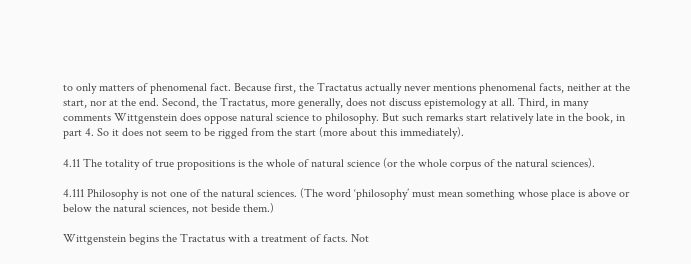to only matters of phenomenal fact. Because first, the Tractatus actually never mentions phenomenal facts, neither at the start, nor at the end. Second, the Tractatus, more generally, does not discuss epistemology at all. Third, in many comments Wittgenstein does oppose natural science to philosophy. But such remarks start relatively late in the book, in part 4. So it does not seem to be rigged from the start (more about this immediately).

4.11 The totality of true propositions is the whole of natural science (or the whole corpus of the natural sciences).

4.111 Philosophy is not one of the natural sciences. (The word ‘philosophy’ must mean something whose place is above or below the natural sciences, not beside them.)

Wittgenstein begins the Tractatus with a treatment of facts. Not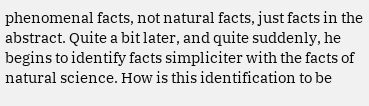phenomenal facts, not natural facts, just facts in the abstract. Quite a bit later, and quite suddenly, he begins to identify facts simpliciter with the facts of natural science. How is this identification to be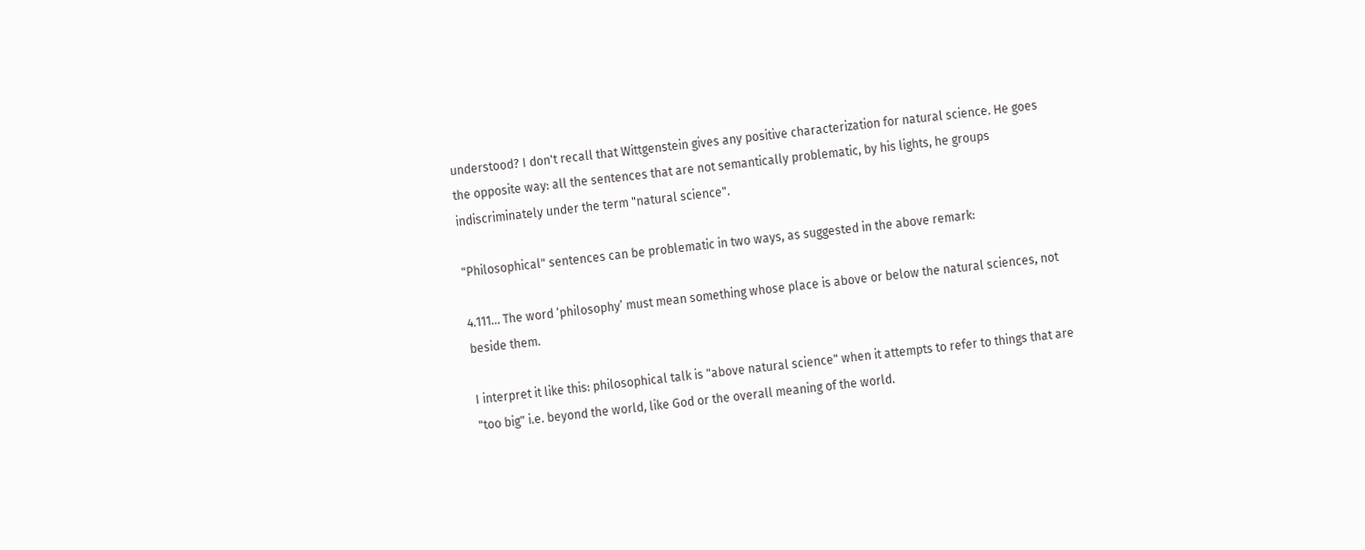understood? I don't recall that Wittgenstein gives any positive characterization for natural science. He goes the opposite way: all the sentences that are not semantically problematic, by his lights, he groups indiscriminately under the term "natural science".

"Philosophical" sentences can be problematic in two ways, as suggested in the above remark:

4.111... The word ‘philosophy’ must mean something whose place is above or below the natural sciences, not beside them.

I interpret it like this: philosophical talk is "above natural science" when it attempts to refer to things that are "too big" i.e. beyond the world, like God or the overall meaning of the world.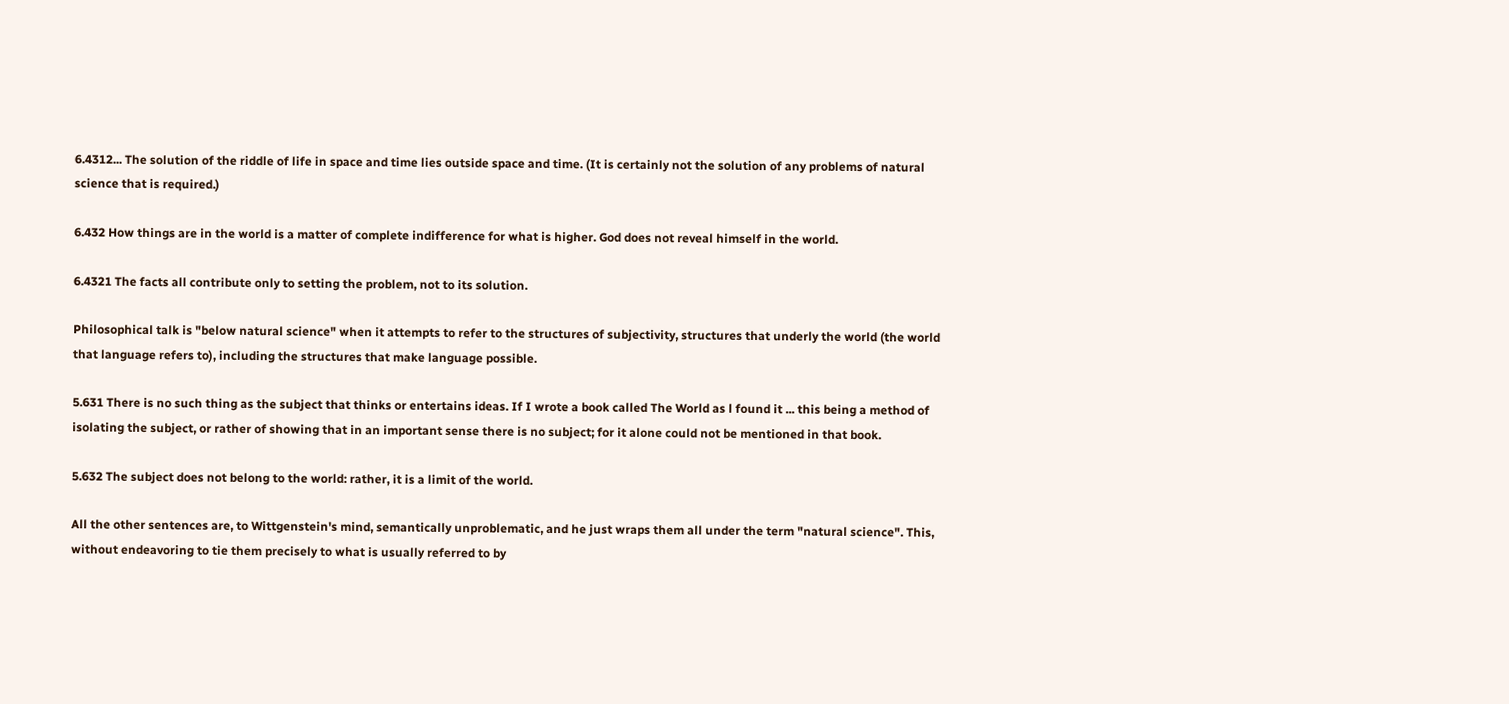6.4312... The solution of the riddle of life in space and time lies outside space and time. (It is certainly not the solution of any problems of natural science that is required.)

6.432 How things are in the world is a matter of complete indifference for what is higher. God does not reveal himself in the world.

6.4321 The facts all contribute only to setting the problem, not to its solution.

Philosophical talk is "below natural science" when it attempts to refer to the structures of subjectivity, structures that underly the world (the world that language refers to), including the structures that make language possible.

5.631 There is no such thing as the subject that thinks or entertains ideas. If I wrote a book called The World as l found it ... this being a method of isolating the subject, or rather of showing that in an important sense there is no subject; for it alone could not be mentioned in that book.

5.632 The subject does not belong to the world: rather, it is a limit of the world.

All the other sentences are, to Wittgenstein's mind, semantically unproblematic, and he just wraps them all under the term "natural science". This, without endeavoring to tie them precisely to what is usually referred to by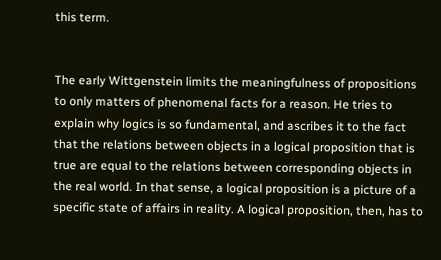this term.


The early Wittgenstein limits the meaningfulness of propositions to only matters of phenomenal facts for a reason. He tries to explain why logics is so fundamental, and ascribes it to the fact that the relations between objects in a logical proposition that is true are equal to the relations between corresponding objects in the real world. In that sense, a logical proposition is a picture of a specific state of affairs in reality. A logical proposition, then, has to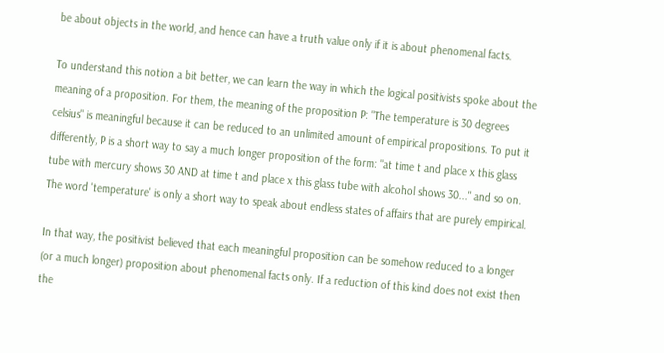be about objects in the world, and hence can have a truth value only if it is about phenomenal facts.

To understand this notion a bit better, we can learn the way in which the logical positivists spoke about the meaning of a proposition. For them, the meaning of the proposition P: "The temperature is 30 degrees celsius" is meaningful because it can be reduced to an unlimited amount of empirical propositions. To put it differently, P is a short way to say a much longer proposition of the form: "at time t and place x this glass tube with mercury shows 30 AND at time t and place x this glass tube with alcohol shows 30..." and so on. The word 'temperature' is only a short way to speak about endless states of affairs that are purely empirical.

In that way, the positivist believed that each meaningful proposition can be somehow reduced to a longer (or a much longer) proposition about phenomenal facts only. If a reduction of this kind does not exist then the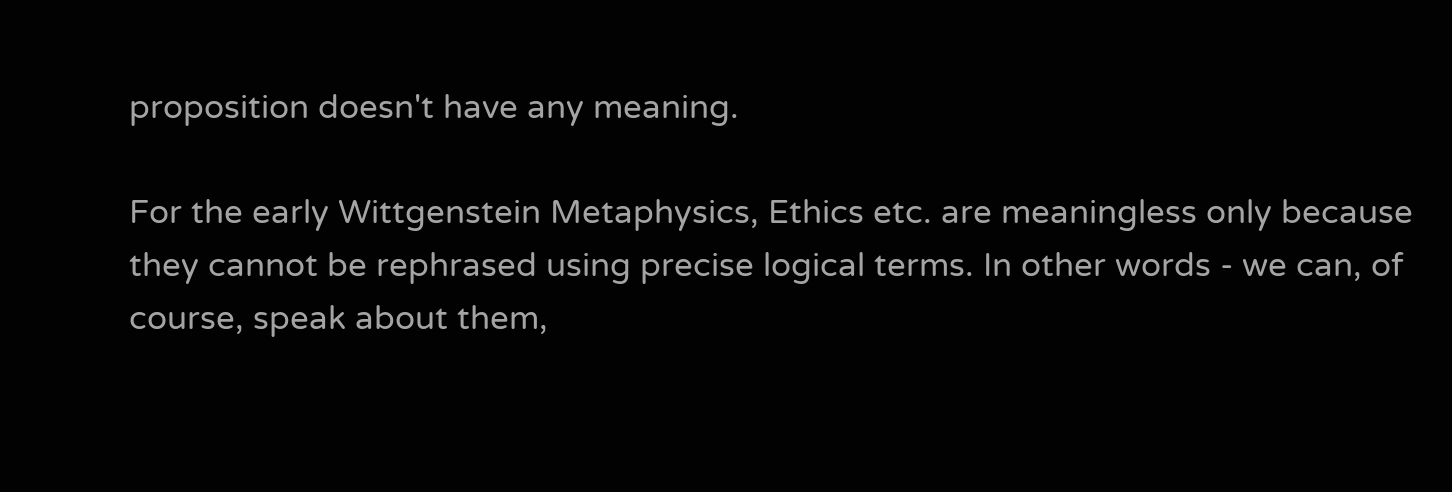proposition doesn't have any meaning.

For the early Wittgenstein Metaphysics, Ethics etc. are meaningless only because they cannot be rephrased using precise logical terms. In other words - we can, of course, speak about them,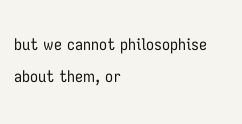but we cannot philosophise about them, or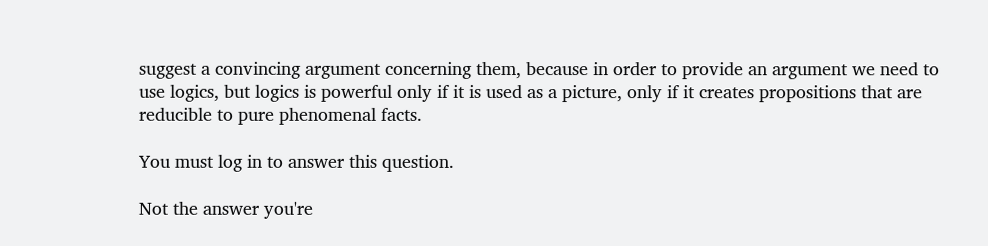suggest a convincing argument concerning them, because in order to provide an argument we need to use logics, but logics is powerful only if it is used as a picture, only if it creates propositions that are reducible to pure phenomenal facts.

You must log in to answer this question.

Not the answer you're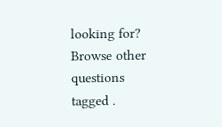looking for? Browse other questions tagged .